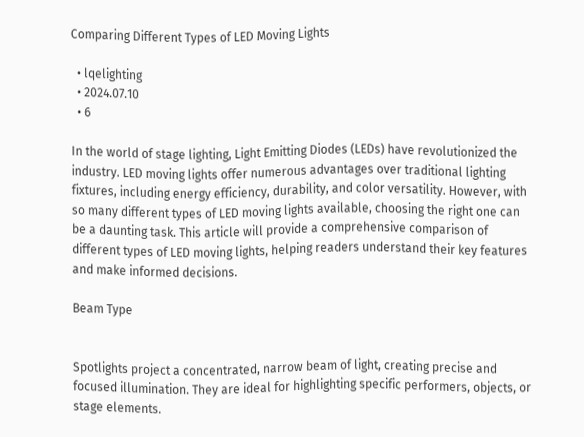Comparing Different Types of LED Moving Lights

  • lqelighting
  • 2024.07.10
  • 6

In the world of stage lighting, Light Emitting Diodes (LEDs) have revolutionized the industry. LED moving lights offer numerous advantages over traditional lighting fixtures, including energy efficiency, durability, and color versatility. However, with so many different types of LED moving lights available, choosing the right one can be a daunting task. This article will provide a comprehensive comparison of different types of LED moving lights, helping readers understand their key features and make informed decisions.

Beam Type


Spotlights project a concentrated, narrow beam of light, creating precise and focused illumination. They are ideal for highlighting specific performers, objects, or stage elements.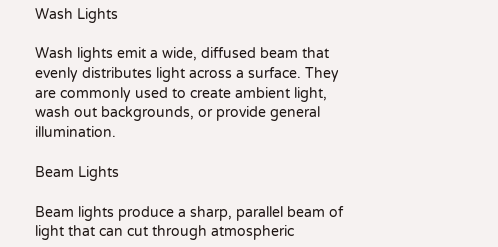Wash Lights

Wash lights emit a wide, diffused beam that evenly distributes light across a surface. They are commonly used to create ambient light, wash out backgrounds, or provide general illumination.

Beam Lights

Beam lights produce a sharp, parallel beam of light that can cut through atmospheric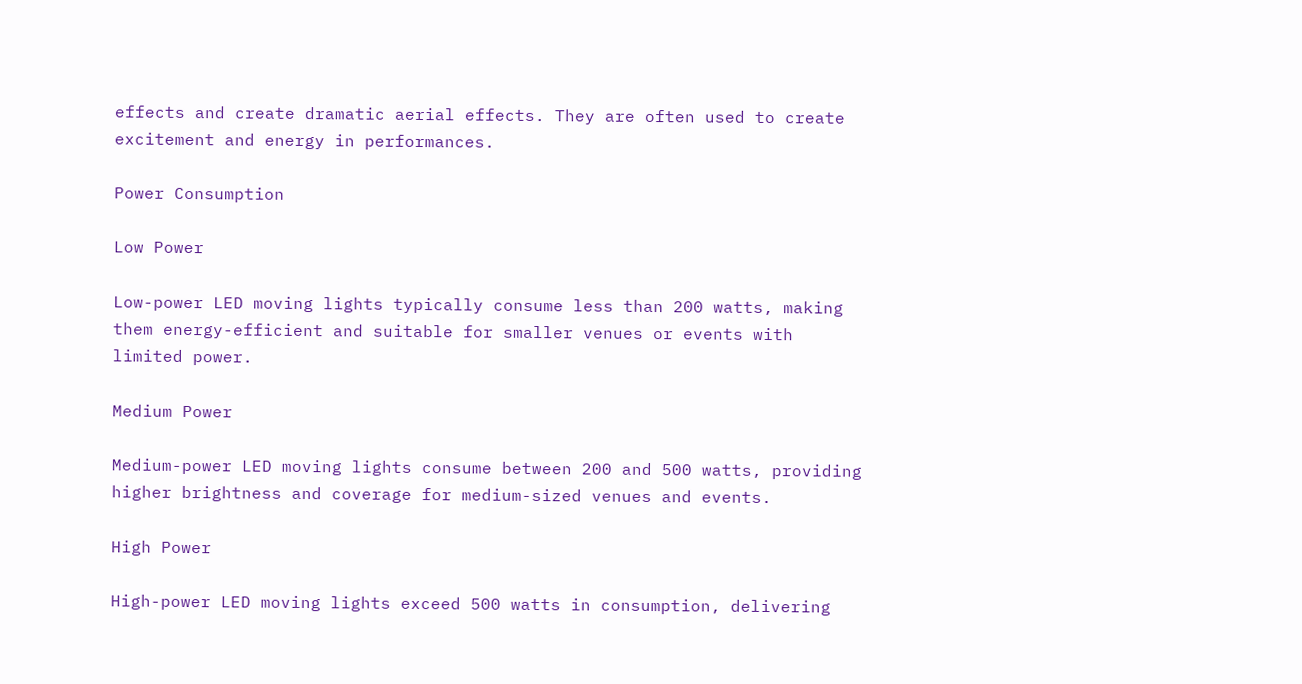effects and create dramatic aerial effects. They are often used to create excitement and energy in performances.

Power Consumption

Low Power

Low-power LED moving lights typically consume less than 200 watts, making them energy-efficient and suitable for smaller venues or events with limited power.

Medium Power

Medium-power LED moving lights consume between 200 and 500 watts, providing higher brightness and coverage for medium-sized venues and events.

High Power

High-power LED moving lights exceed 500 watts in consumption, delivering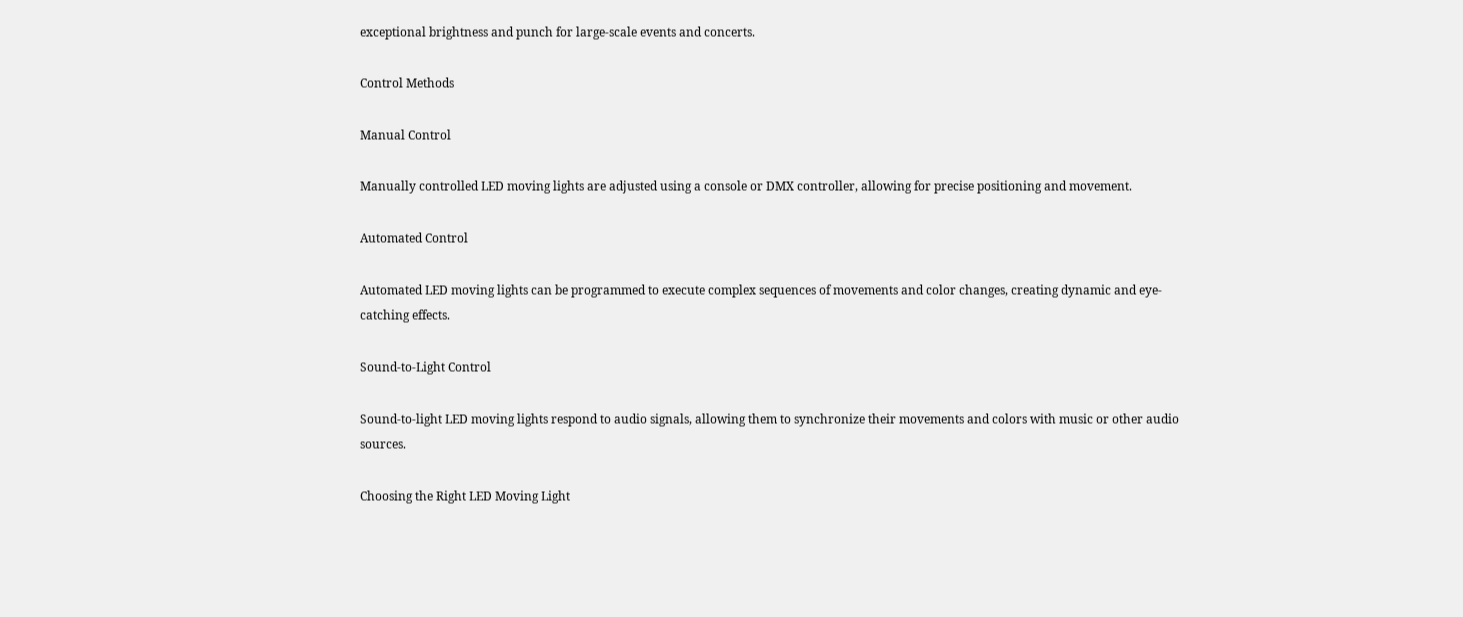exceptional brightness and punch for large-scale events and concerts.

Control Methods

Manual Control

Manually controlled LED moving lights are adjusted using a console or DMX controller, allowing for precise positioning and movement.

Automated Control

Automated LED moving lights can be programmed to execute complex sequences of movements and color changes, creating dynamic and eye-catching effects.

Sound-to-Light Control

Sound-to-light LED moving lights respond to audio signals, allowing them to synchronize their movements and colors with music or other audio sources.

Choosing the Right LED Moving Light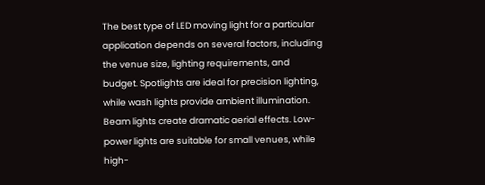The best type of LED moving light for a particular application depends on several factors, including the venue size, lighting requirements, and budget. Spotlights are ideal for precision lighting, while wash lights provide ambient illumination. Beam lights create dramatic aerial effects. Low-power lights are suitable for small venues, while high-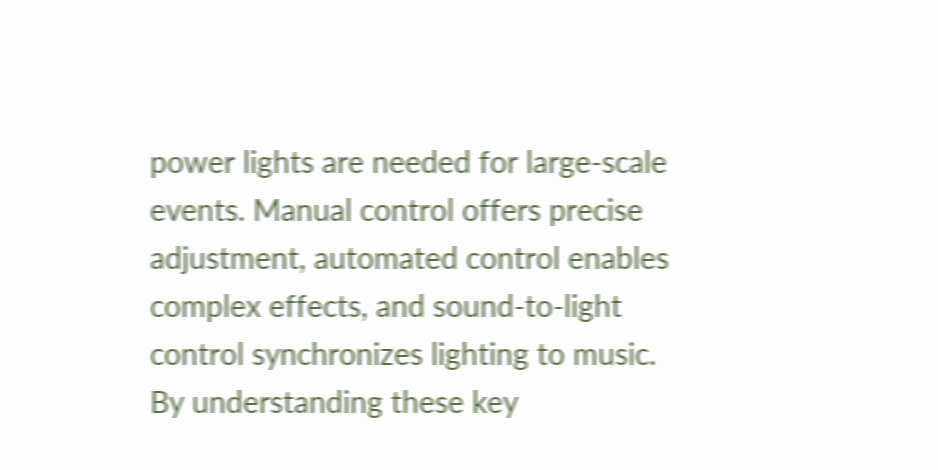power lights are needed for large-scale events. Manual control offers precise adjustment, automated control enables complex effects, and sound-to-light control synchronizes lighting to music. By understanding these key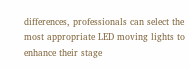differences, professionals can select the most appropriate LED moving lights to enhance their stage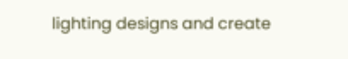lighting designs and create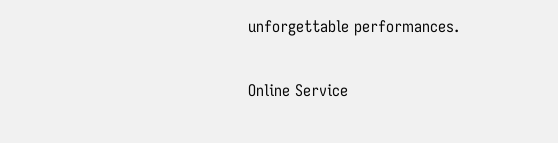unforgettable performances.

Online Service